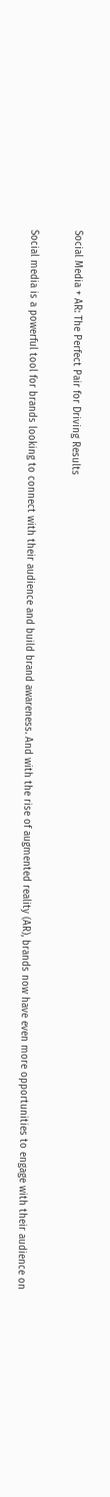Social Media + AR: The Perfect Pair for Driving Results

Social media is a powerful tool for brands looking to connect with their audience and build brand awareness. And with the rise of augmented reality (AR), brands now have even more opportunities to engage with their audience on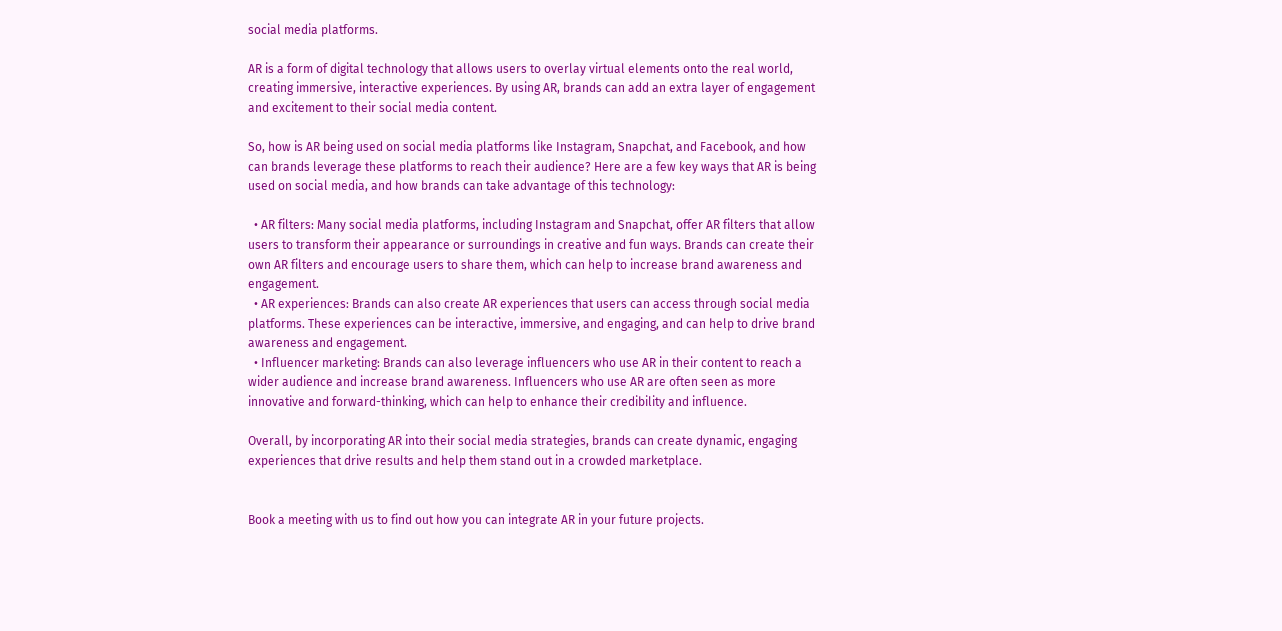social media platforms.

AR is a form of digital technology that allows users to overlay virtual elements onto the real world, creating immersive, interactive experiences. By using AR, brands can add an extra layer of engagement and excitement to their social media content.

So, how is AR being used on social media platforms like Instagram, Snapchat, and Facebook, and how can brands leverage these platforms to reach their audience? Here are a few key ways that AR is being used on social media, and how brands can take advantage of this technology:

  • AR filters: Many social media platforms, including Instagram and Snapchat, offer AR filters that allow users to transform their appearance or surroundings in creative and fun ways. Brands can create their own AR filters and encourage users to share them, which can help to increase brand awareness and engagement.
  • AR experiences: Brands can also create AR experiences that users can access through social media platforms. These experiences can be interactive, immersive, and engaging, and can help to drive brand awareness and engagement.
  • Influencer marketing: Brands can also leverage influencers who use AR in their content to reach a wider audience and increase brand awareness. Influencers who use AR are often seen as more innovative and forward-thinking, which can help to enhance their credibility and influence.

Overall, by incorporating AR into their social media strategies, brands can create dynamic, engaging experiences that drive results and help them stand out in a crowded marketplace.


Book a meeting with us to find out how you can integrate AR in your future projects.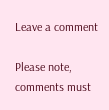Leave a comment

Please note, comments must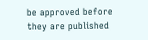be approved before they are published